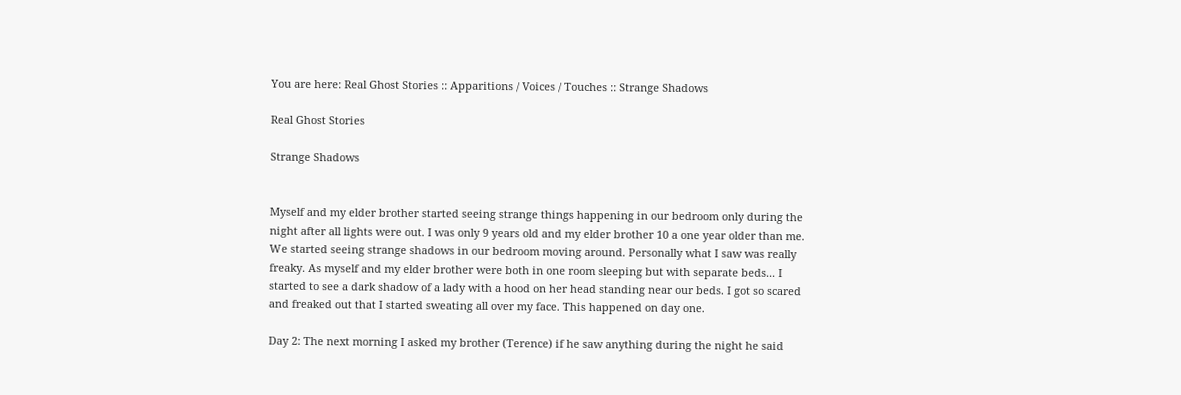You are here: Real Ghost Stories :: Apparitions / Voices / Touches :: Strange Shadows

Real Ghost Stories

Strange Shadows


Myself and my elder brother started seeing strange things happening in our bedroom only during the night after all lights were out. I was only 9 years old and my elder brother 10 a one year older than me. We started seeing strange shadows in our bedroom moving around. Personally what I saw was really freaky. As myself and my elder brother were both in one room sleeping but with separate beds... I started to see a dark shadow of a lady with a hood on her head standing near our beds. I got so scared and freaked out that I started sweating all over my face. This happened on day one.

Day 2: The next morning I asked my brother (Terence) if he saw anything during the night he said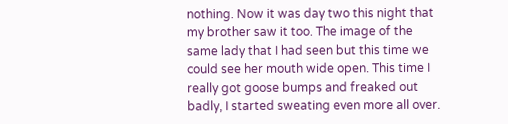nothing. Now it was day two this night that my brother saw it too. The image of the same lady that I had seen but this time we could see her mouth wide open. This time I really got goose bumps and freaked out badly, I started sweating even more all over.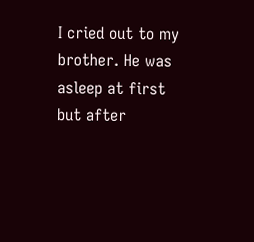I cried out to my brother. He was asleep at first but after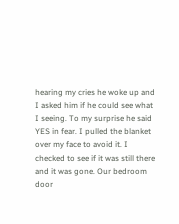hearing my cries he woke up and I asked him if he could see what I seeing. To my surprise he said YES in fear. I pulled the blanket over my face to avoid it. I checked to see if it was still there and it was gone. Our bedroom door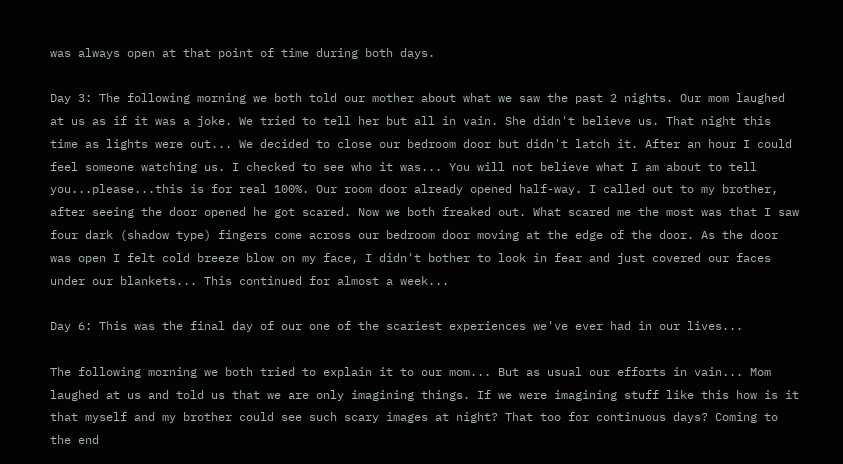was always open at that point of time during both days.

Day 3: The following morning we both told our mother about what we saw the past 2 nights. Our mom laughed at us as if it was a joke. We tried to tell her but all in vain. She didn't believe us. That night this time as lights were out... We decided to close our bedroom door but didn't latch it. After an hour I could feel someone watching us. I checked to see who it was... You will not believe what I am about to tell you...please...this is for real 100%. Our room door already opened half-way. I called out to my brother, after seeing the door opened he got scared. Now we both freaked out. What scared me the most was that I saw four dark (shadow type) fingers come across our bedroom door moving at the edge of the door. As the door was open I felt cold breeze blow on my face, I didn't bother to look in fear and just covered our faces under our blankets... This continued for almost a week...

Day 6: This was the final day of our one of the scariest experiences we've ever had in our lives...

The following morning we both tried to explain it to our mom... But as usual our efforts in vain... Mom laughed at us and told us that we are only imagining things. If we were imagining stuff like this how is it that myself and my brother could see such scary images at night? That too for continuous days? Coming to the end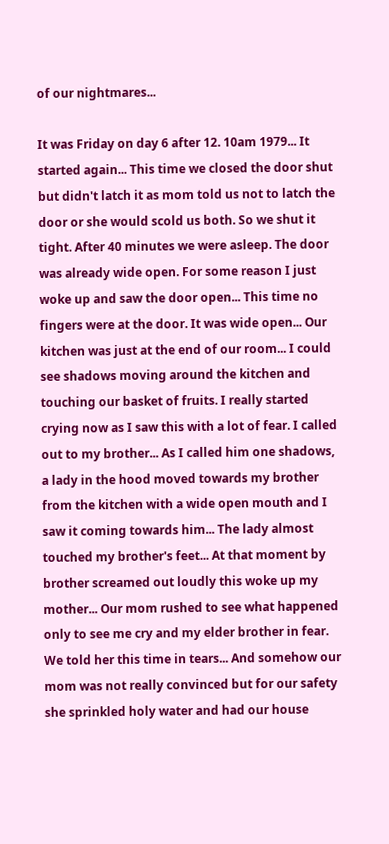of our nightmares...

It was Friday on day 6 after 12. 10am 1979... It started again... This time we closed the door shut but didn't latch it as mom told us not to latch the door or she would scold us both. So we shut it tight. After 40 minutes we were asleep. The door was already wide open. For some reason I just woke up and saw the door open... This time no fingers were at the door. It was wide open... Our kitchen was just at the end of our room... I could see shadows moving around the kitchen and touching our basket of fruits. I really started crying now as I saw this with a lot of fear. I called out to my brother... As I called him one shadows, a lady in the hood moved towards my brother from the kitchen with a wide open mouth and I saw it coming towards him... The lady almost touched my brother's feet... At that moment by brother screamed out loudly this woke up my mother... Our mom rushed to see what happened only to see me cry and my elder brother in fear. We told her this time in tears... And somehow our mom was not really convinced but for our safety she sprinkled holy water and had our house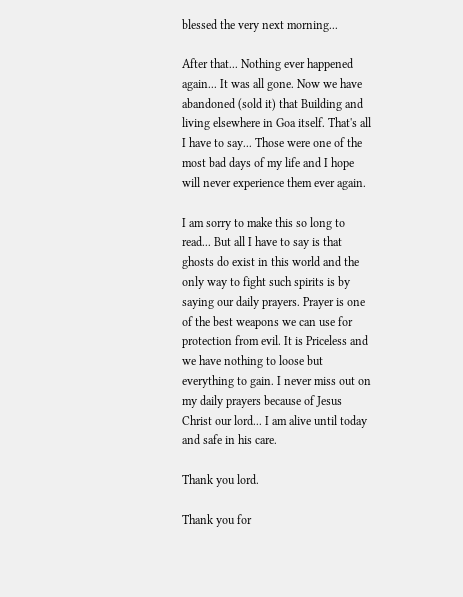blessed the very next morning...

After that... Nothing ever happened again... It was all gone. Now we have abandoned (sold it) that Building and living elsewhere in Goa itself. That's all I have to say... Those were one of the most bad days of my life and I hope will never experience them ever again.

I am sorry to make this so long to read... But all I have to say is that ghosts do exist in this world and the only way to fight such spirits is by saying our daily prayers. Prayer is one of the best weapons we can use for protection from evil. It is Priceless and we have nothing to loose but everything to gain. I never miss out on my daily prayers because of Jesus Christ our lord... I am alive until today and safe in his care.

Thank you lord.

Thank you for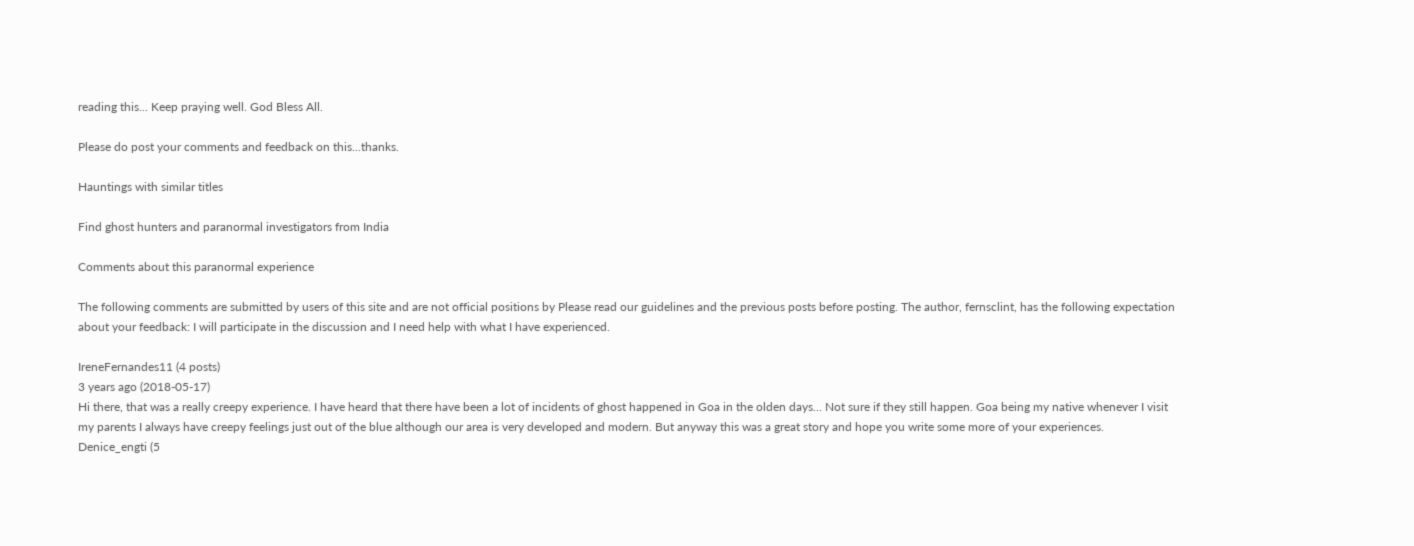reading this... Keep praying well. God Bless All.

Please do post your comments and feedback on this...thanks.

Hauntings with similar titles

Find ghost hunters and paranormal investigators from India

Comments about this paranormal experience

The following comments are submitted by users of this site and are not official positions by Please read our guidelines and the previous posts before posting. The author, fernsclint, has the following expectation about your feedback: I will participate in the discussion and I need help with what I have experienced.

IreneFernandes11 (4 posts)
3 years ago (2018-05-17)
Hi there, that was a really creepy experience. I have heard that there have been a lot of incidents of ghost happened in Goa in the olden days... Not sure if they still happen. Goa being my native whenever I visit my parents I always have creepy feelings just out of the blue although our area is very developed and modern. But anyway this was a great story and hope you write some more of your experiences.
Denice_engti (5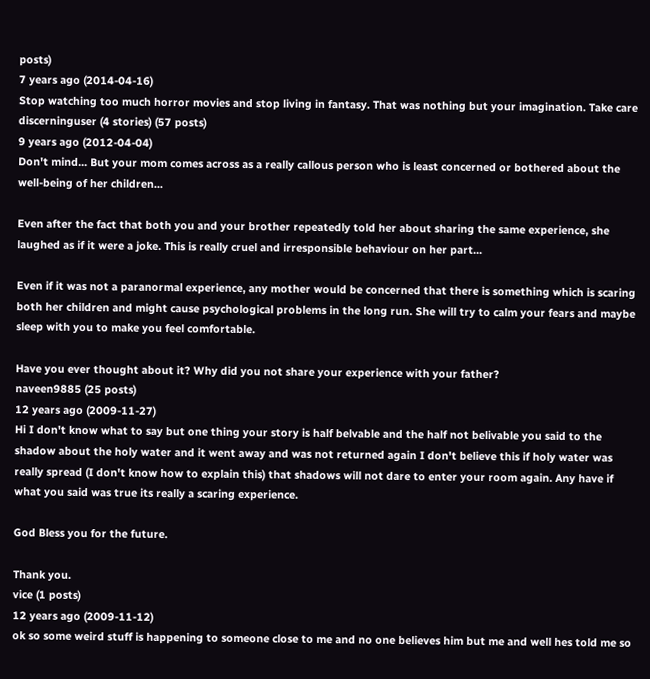posts)
7 years ago (2014-04-16)
Stop watching too much horror movies and stop living in fantasy. That was nothing but your imagination. Take care
discerninguser (4 stories) (57 posts)
9 years ago (2012-04-04)
Don't mind... But your mom comes across as a really callous person who is least concerned or bothered about the well-being of her children...

Even after the fact that both you and your brother repeatedly told her about sharing the same experience, she laughed as if it were a joke. This is really cruel and irresponsible behaviour on her part...

Even if it was not a paranormal experience, any mother would be concerned that there is something which is scaring both her children and might cause psychological problems in the long run. She will try to calm your fears and maybe sleep with you to make you feel comfortable.

Have you ever thought about it? Why did you not share your experience with your father?
naveen9885 (25 posts)
12 years ago (2009-11-27)
Hi I don't know what to say but one thing your story is half belvable and the half not belivable you said to the shadow about the holy water and it went away and was not returned again I don't believe this if holy water was really spread (I don't know how to explain this) that shadows will not dare to enter your room again. Any have if what you said was true its really a scaring experience.

God Bless you for the future.

Thank you.
vice (1 posts)
12 years ago (2009-11-12)
ok so some weird stuff is happening to someone close to me and no one believes him but me and well hes told me so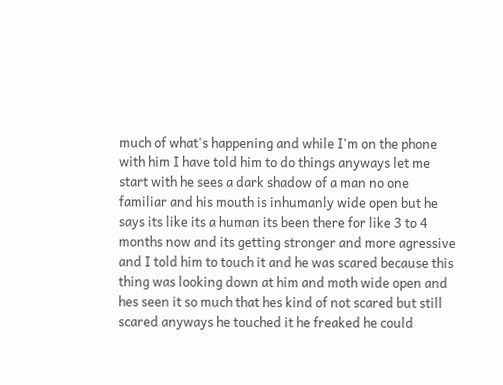much of what's happening and while I'm on the phone with him I have told him to do things anyways let me start with he sees a dark shadow of a man no one familiar and his mouth is inhumanly wide open but he says its like its a human its been there for like 3 to 4 months now and its getting stronger and more agressive and I told him to touch it and he was scared because this thing was looking down at him and moth wide open and hes seen it so much that hes kind of not scared but still scared anyways he touched it he freaked he could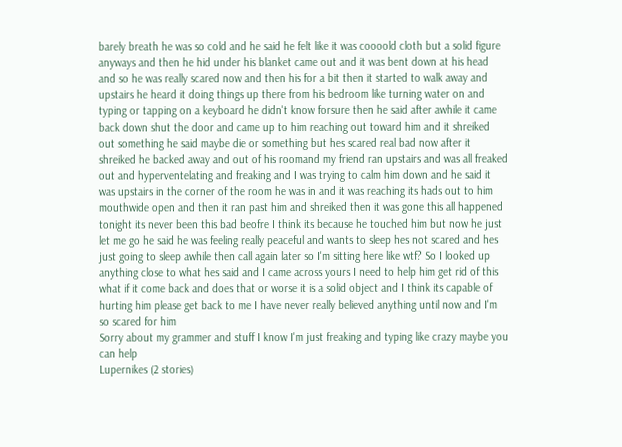barely breath he was so cold and he said he felt like it was coooold cloth but a solid figure anyways and then he hid under his blanket came out and it was bent down at his head and so he was really scared now and then his for a bit then it started to walk away and upstairs he heard it doing things up there from his bedroom like turning water on and typing or tapping on a keyboard he didn't know forsure then he said after awhile it came back down shut the door and came up to him reaching out toward him and it shreiked out something he said maybe die or something but hes scared real bad now after it shreiked he backed away and out of his roomand my friend ran upstairs and was all freaked out and hyperventelating and freaking and I was trying to calm him down and he said it was upstairs in the corner of the room he was in and it was reaching its hads out to him mouthwide open and then it ran past him and shreiked then it was gone this all happened tonight its never been this bad beofre I think its because he touched him but now he just let me go he said he was feeling really peaceful and wants to sleep hes not scared and hes just going to sleep awhile then call again later so I'm sitting here like wtf? So I looked up anything close to what hes said and I came across yours I need to help him get rid of this what if it come back and does that or worse it is a solid object and I think its capable of hurting him please get back to me I have never really believed anything until now and I'm so scared for him
Sorry about my grammer and stuff I know I'm just freaking and typing like crazy maybe you can help
Lupernikes (2 stories)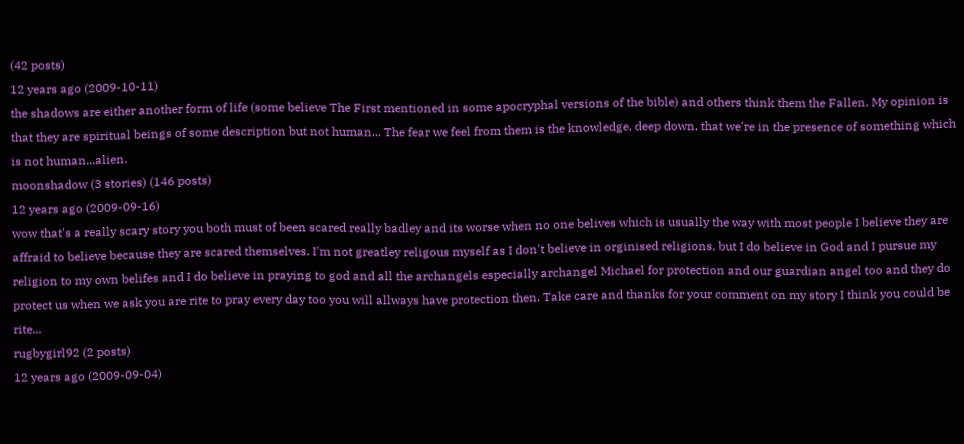(42 posts)
12 years ago (2009-10-11)
the shadows are either another form of life (some believe The First mentioned in some apocryphal versions of the bible) and others think them the Fallen. My opinion is that they are spiritual beings of some description but not human... The fear we feel from them is the knowledge, deep down, that we're in the presence of something which is not human...alien.
moonshadow (3 stories) (146 posts)
12 years ago (2009-09-16)
wow that's a really scary story you both must of been scared really badley and its worse when no one belives which is usually the way with most people I believe they are affraid to believe because they are scared themselves. I'm not greatley religous myself as I don't believe in orginised religions, but I do believe in God and I pursue my religion to my own belifes and I do believe in praying to god and all the archangels especially archangel Michael for protection and our guardian angel too and they do protect us when we ask you are rite to pray every day too you will allways have protection then. Take care and thanks for your comment on my story I think you could be rite...
rugbygirl92 (2 posts)
12 years ago (2009-09-04)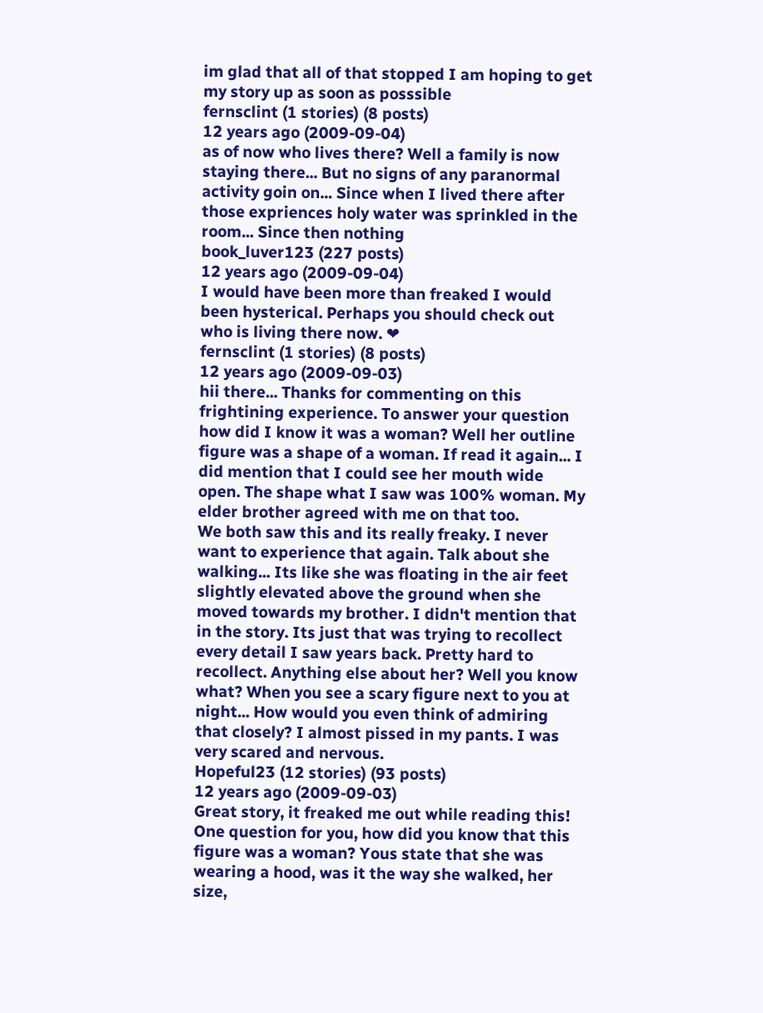im glad that all of that stopped I am hoping to get my story up as soon as posssible
fernsclint (1 stories) (8 posts)
12 years ago (2009-09-04)
as of now who lives there? Well a family is now staying there... But no signs of any paranormal activity goin on... Since when I lived there after those expriences holy water was sprinkled in the room... Since then nothing
book_luver123 (227 posts)
12 years ago (2009-09-04)
I would have been more than freaked I would been hysterical. Perhaps you should check out who is living there now. ❤
fernsclint (1 stories) (8 posts)
12 years ago (2009-09-03)
hii there... Thanks for commenting on this frightining experience. To answer your question how did I know it was a woman? Well her outline figure was a shape of a woman. If read it again... I did mention that I could see her mouth wide open. The shape what I saw was 100% woman. My elder brother agreed with me on that too.
We both saw this and its really freaky. I never want to experience that again. Talk about she walking... Its like she was floating in the air feet slightly elevated above the ground when she moved towards my brother. I didn't mention that in the story. Its just that was trying to recollect every detail I saw years back. Pretty hard to recollect. Anything else about her? Well you know what? When you see a scary figure next to you at night... How would you even think of admiring that closely? I almost pissed in my pants. I was very scared and nervous.
Hopeful23 (12 stories) (93 posts)
12 years ago (2009-09-03)
Great story, it freaked me out while reading this! One question for you, how did you know that this figure was a woman? Yous state that she was wearing a hood, was it the way she walked, her size,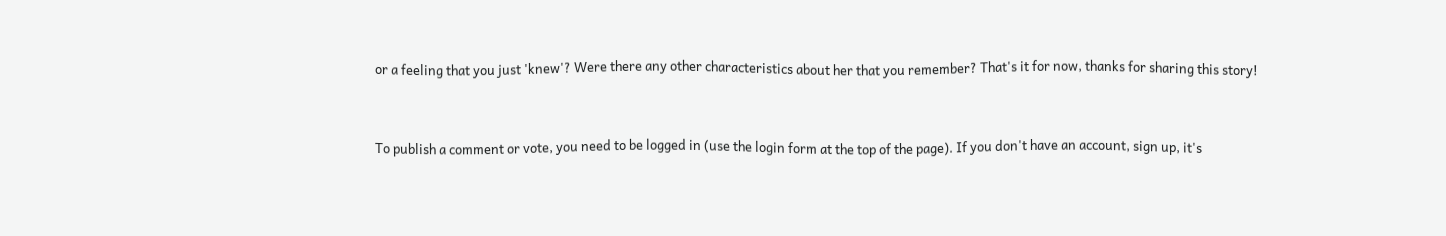or a feeling that you just 'knew'? Were there any other characteristics about her that you remember? That's it for now, thanks for sharing this story!


To publish a comment or vote, you need to be logged in (use the login form at the top of the page). If you don't have an account, sign up, it's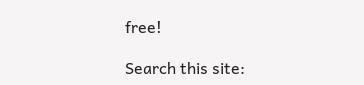free!

Search this site: